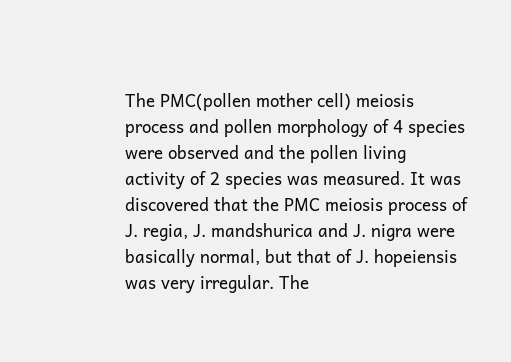The PMC(pollen mother cell) meiosis process and pollen morphology of 4 species were observed and the pollen living activity of 2 species was measured. It was discovered that the PMC meiosis process of J. regia, J. mandshurica and J. nigra were basically normal, but that of J. hopeiensis was very irregular. The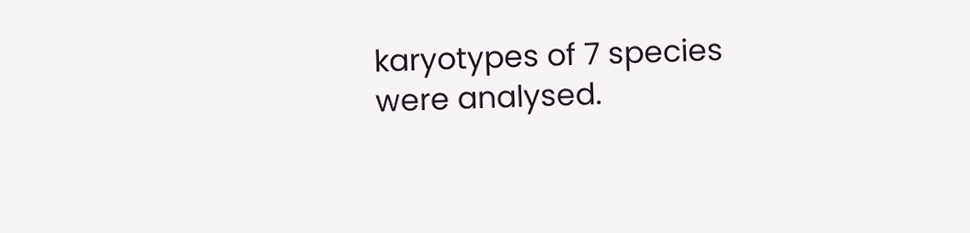karyotypes of 7 species were analysed.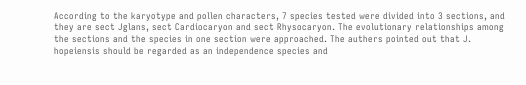According to the karyotype and pollen characters, 7 species tested were divided into 3 sections, and they are sect Jglans, sect Cardiocaryon and sect Rhysocaryon. The evolutionary relationships among the sections and the species in one section were approached. The authers pointed out that J. hopeiensis should be regarded as an independence species and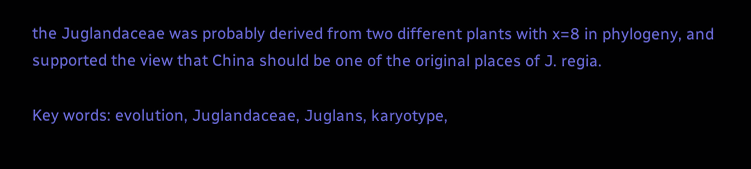the Juglandaceae was probably derived from two different plants with x=8 in phylogeny, and supported the view that China should be one of the original places of J. regia.

Key words: evolution, Juglandaceae, Juglans, karyotype,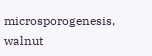microsporogenesis, walnut